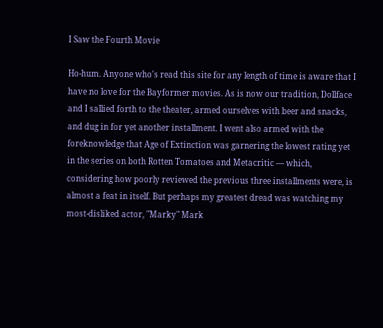I Saw the Fourth Movie

Ho-hum. Anyone who's read this site for any length of time is aware that I have no love for the Bayformer movies. As is now our tradition, Dollface and I sallied forth to the theater, armed ourselves with beer and snacks, and dug in for yet another installment. I went also armed with the foreknowledge that Age of Extinction was garnering the lowest rating yet in the series on both Rotten Tomatoes and Metacritic — which, considering how poorly reviewed the previous three installments were, is almost a feat in itself. But perhaps my greatest dread was watching my most-disliked actor, "Marky" Mark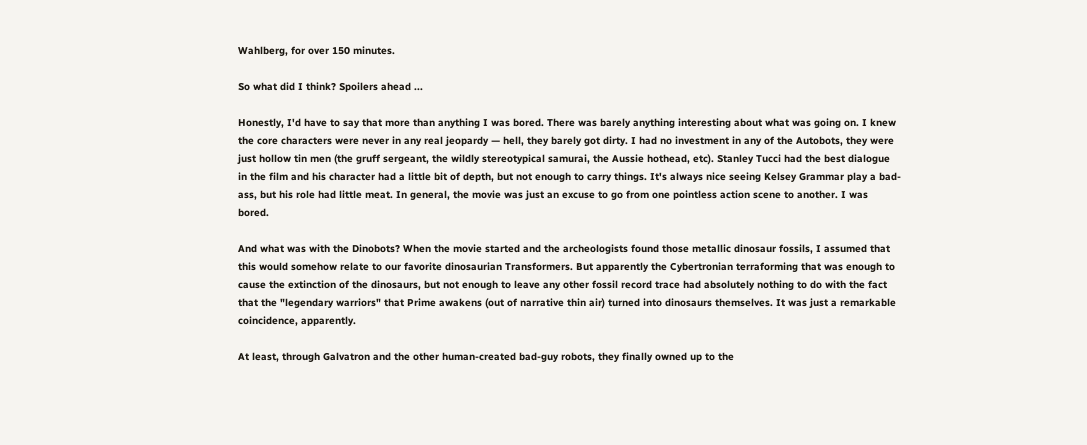Wahlberg, for over 150 minutes.

So what did I think? Spoilers ahead ...

Honestly, I'd have to say that more than anything I was bored. There was barely anything interesting about what was going on. I knew the core characters were never in any real jeopardy — hell, they barely got dirty. I had no investment in any of the Autobots, they were just hollow tin men (the gruff sergeant, the wildly stereotypical samurai, the Aussie hothead, etc). Stanley Tucci had the best dialogue in the film and his character had a little bit of depth, but not enough to carry things. It's always nice seeing Kelsey Grammar play a bad-ass, but his role had little meat. In general, the movie was just an excuse to go from one pointless action scene to another. I was bored.

And what was with the Dinobots? When the movie started and the archeologists found those metallic dinosaur fossils, I assumed that this would somehow relate to our favorite dinosaurian Transformers. But apparently the Cybertronian terraforming that was enough to cause the extinction of the dinosaurs, but not enough to leave any other fossil record trace had absolutely nothing to do with the fact that the "legendary warriors" that Prime awakens (out of narrative thin air) turned into dinosaurs themselves. It was just a remarkable coincidence, apparently.

At least, through Galvatron and the other human-created bad-guy robots, they finally owned up to the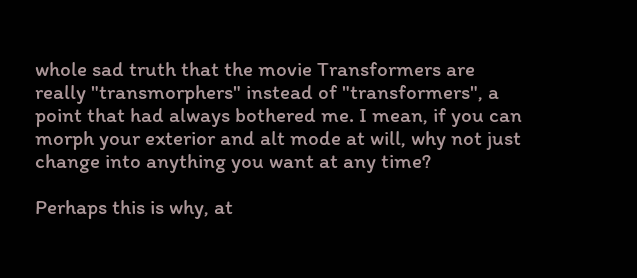whole sad truth that the movie Transformers are really "transmorphers" instead of "transformers", a point that had always bothered me. I mean, if you can morph your exterior and alt mode at will, why not just change into anything you want at any time?

Perhaps this is why, at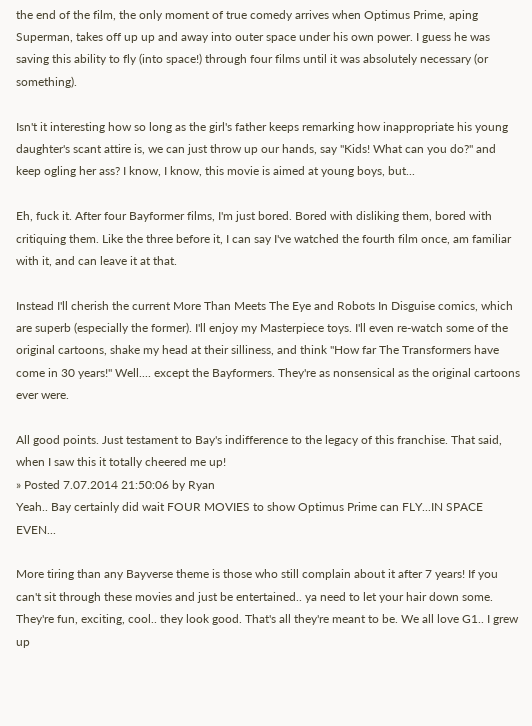the end of the film, the only moment of true comedy arrives when Optimus Prime, aping Superman, takes off up up and away into outer space under his own power. I guess he was saving this ability to fly (into space!) through four films until it was absolutely necessary (or something).

Isn't it interesting how so long as the girl's father keeps remarking how inappropriate his young daughter's scant attire is, we can just throw up our hands, say "Kids! What can you do?" and keep ogling her ass? I know, I know, this movie is aimed at young boys, but...

Eh, fuck it. After four Bayformer films, I'm just bored. Bored with disliking them, bored with critiquing them. Like the three before it, I can say I've watched the fourth film once, am familiar with it, and can leave it at that.

Instead I'll cherish the current More Than Meets The Eye and Robots In Disguise comics, which are superb (especially the former). I'll enjoy my Masterpiece toys. I'll even re-watch some of the original cartoons, shake my head at their silliness, and think "How far The Transformers have come in 30 years!" Well.... except the Bayformers. They're as nonsensical as the original cartoons ever were.

All good points. Just testament to Bay's indifference to the legacy of this franchise. That said, when I saw this it totally cheered me up!
» Posted 7.07.2014 21:50:06 by Ryan
Yeah.. Bay certainly did wait FOUR MOVIES to show Optimus Prime can FLY...IN SPACE EVEN...

More tiring than any Bayverse theme is those who still complain about it after 7 years! If you can't sit through these movies and just be entertained.. ya need to let your hair down some. They're fun, exciting, cool.. they look good. That's all they're meant to be. We all love G1.. I grew up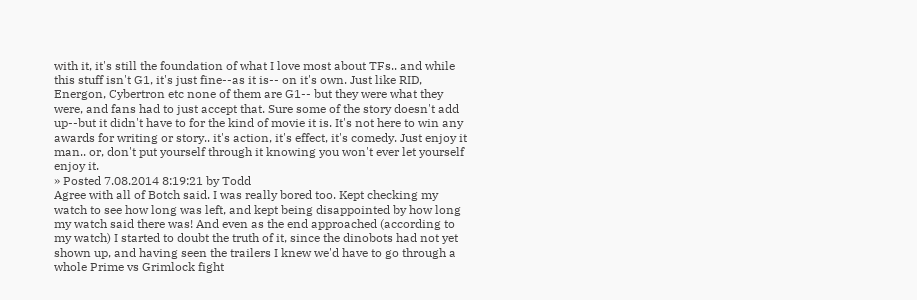with it, it's still the foundation of what I love most about TFs.. and while this stuff isn't G1, it's just fine--as it is-- on it's own. Just like RID, Energon, Cybertron etc none of them are G1-- but they were what they were, and fans had to just accept that. Sure some of the story doesn't add up--but it didn't have to for the kind of movie it is. It's not here to win any awards for writing or story.. it's action, it's effect, it's comedy. Just enjoy it man.. or, don't put yourself through it knowing you won't ever let yourself enjoy it.
» Posted 7.08.2014 8:19:21 by Todd
Agree with all of Botch said. I was really bored too. Kept checking my watch to see how long was left, and kept being disappointed by how long my watch said there was! And even as the end approached (according to my watch) I started to doubt the truth of it, since the dinobots had not yet shown up, and having seen the trailers I knew we'd have to go through a whole Prime vs Grimlock fight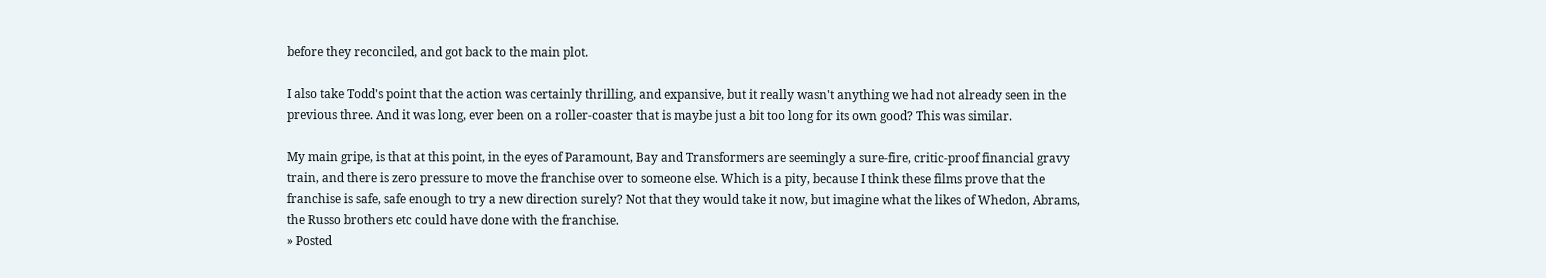before they reconciled, and got back to the main plot.

I also take Todd's point that the action was certainly thrilling, and expansive, but it really wasn't anything we had not already seen in the previous three. And it was long, ever been on a roller-coaster that is maybe just a bit too long for its own good? This was similar.

My main gripe, is that at this point, in the eyes of Paramount, Bay and Transformers are seemingly a sure-fire, critic-proof financial gravy train, and there is zero pressure to move the franchise over to someone else. Which is a pity, because I think these films prove that the franchise is safe, safe enough to try a new direction surely? Not that they would take it now, but imagine what the likes of Whedon, Abrams, the Russo brothers etc could have done with the franchise.
» Posted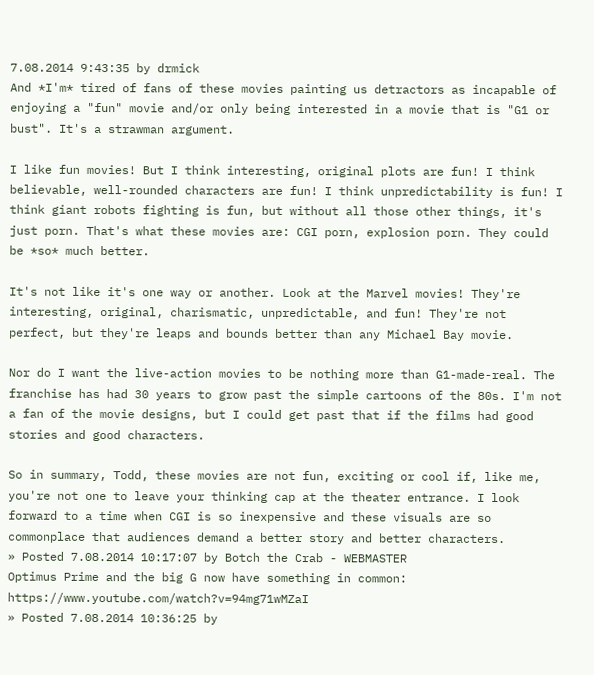7.08.2014 9:43:35 by drmick
And *I'm* tired of fans of these movies painting us detractors as incapable of enjoying a "fun" movie and/or only being interested in a movie that is "G1 or bust". It's a strawman argument.

I like fun movies! But I think interesting, original plots are fun! I think believable, well-rounded characters are fun! I think unpredictability is fun! I think giant robots fighting is fun, but without all those other things, it's just porn. That's what these movies are: CGI porn, explosion porn. They could be *so* much better.

It's not like it's one way or another. Look at the Marvel movies! They're interesting, original, charismatic, unpredictable, and fun! They're not perfect, but they're leaps and bounds better than any Michael Bay movie.

Nor do I want the live-action movies to be nothing more than G1-made-real. The franchise has had 30 years to grow past the simple cartoons of the 80s. I'm not a fan of the movie designs, but I could get past that if the films had good stories and good characters.

So in summary, Todd, these movies are not fun, exciting or cool if, like me, you're not one to leave your thinking cap at the theater entrance. I look forward to a time when CGI is so inexpensive and these visuals are so commonplace that audiences demand a better story and better characters.
» Posted 7.08.2014 10:17:07 by Botch the Crab - WEBMASTER
Optimus Prime and the big G now have something in common: https://www.youtube.com/watch?v=94mg71wMZaI
» Posted 7.08.2014 10:36:25 by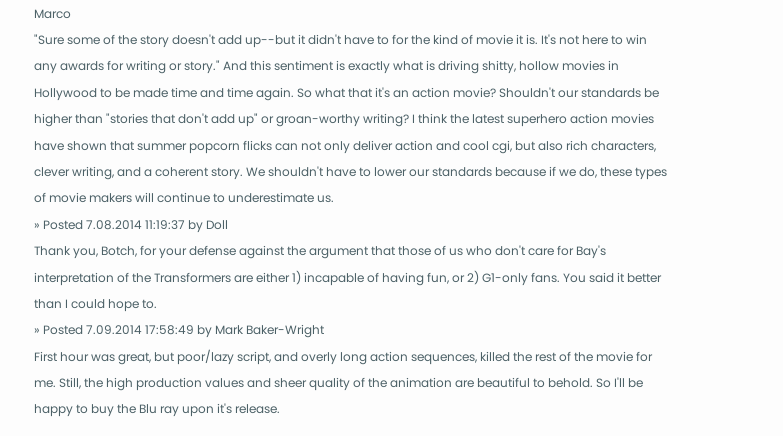Marco
"Sure some of the story doesn't add up--but it didn't have to for the kind of movie it is. It's not here to win any awards for writing or story." And this sentiment is exactly what is driving shitty, hollow movies in Hollywood to be made time and time again. So what that it's an action movie? Shouldn't our standards be higher than "stories that don't add up" or groan-worthy writing? I think the latest superhero action movies have shown that summer popcorn flicks can not only deliver action and cool cgi, but also rich characters, clever writing, and a coherent story. We shouldn't have to lower our standards because if we do, these types of movie makers will continue to underestimate us.
» Posted 7.08.2014 11:19:37 by Doll
Thank you, Botch, for your defense against the argument that those of us who don't care for Bay's interpretation of the Transformers are either 1) incapable of having fun, or 2) G1-only fans. You said it better than I could hope to.
» Posted 7.09.2014 17:58:49 by Mark Baker-Wright
First hour was great, but poor/lazy script, and overly long action sequences, killed the rest of the movie for me. Still, the high production values and sheer quality of the animation are beautiful to behold. So I'll be happy to buy the Blu ray upon it's release.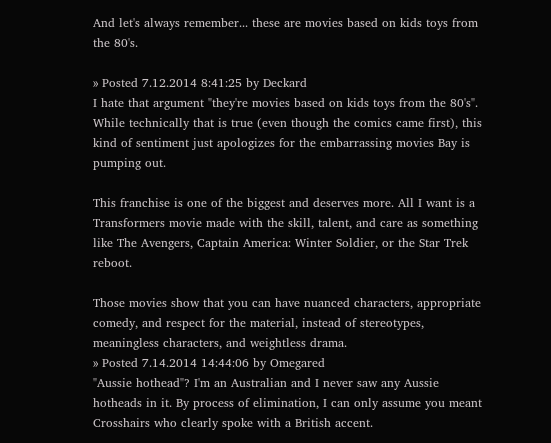And let's always remember... these are movies based on kids toys from the 80's.

» Posted 7.12.2014 8:41:25 by Deckard
I hate that argument "they're movies based on kids toys from the 80's". While technically that is true (even though the comics came first), this kind of sentiment just apologizes for the embarrassing movies Bay is pumping out.

This franchise is one of the biggest and deserves more. All I want is a Transformers movie made with the skill, talent, and care as something like The Avengers, Captain America: Winter Soldier, or the Star Trek reboot.

Those movies show that you can have nuanced characters, appropriate comedy, and respect for the material, instead of stereotypes, meaningless characters, and weightless drama.
» Posted 7.14.2014 14:44:06 by Omegared
"Aussie hothead"? I'm an Australian and I never saw any Aussie hotheads in it. By process of elimination, I can only assume you meant Crosshairs who clearly spoke with a British accent.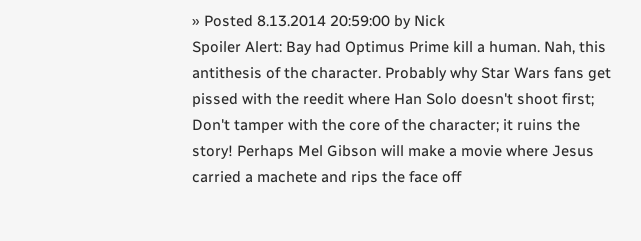» Posted 8.13.2014 20:59:00 by Nick
Spoiler Alert: Bay had Optimus Prime kill a human. Nah, this antithesis of the character. Probably why Star Wars fans get pissed with the reedit where Han Solo doesn't shoot first; Don't tamper with the core of the character; it ruins the story! Perhaps Mel Gibson will make a movie where Jesus carried a machete and rips the face off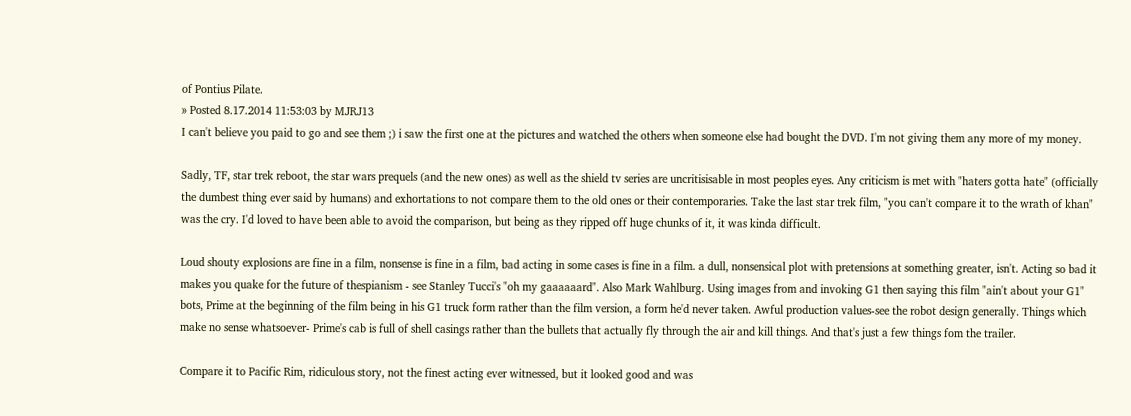of Pontius Pilate.
» Posted 8.17.2014 11:53:03 by MJRJ13
I can't believe you paid to go and see them ;) i saw the first one at the pictures and watched the others when someone else had bought the DVD. I'm not giving them any more of my money.

Sadly, TF, star trek reboot, the star wars prequels (and the new ones) as well as the shield tv series are uncritisisable in most peoples eyes. Any criticism is met with "haters gotta hate" (officially the dumbest thing ever said by humans) and exhortations to not compare them to the old ones or their contemporaries. Take the last star trek film, "you can't compare it to the wrath of khan" was the cry. I'd loved to have been able to avoid the comparison, but being as they ripped off huge chunks of it, it was kinda difficult.

Loud shouty explosions are fine in a film, nonsense is fine in a film, bad acting in some cases is fine in a film. a dull, nonsensical plot with pretensions at something greater, isn't. Acting so bad it makes you quake for the future of thespianism - see Stanley Tucci's "oh my gaaaaaard". Also Mark Wahlburg. Using images from and invoking G1 then saying this film "ain't about your G1" bots, Prime at the beginning of the film being in his G1 truck form rather than the film version, a form he'd never taken. Awful production values-see the robot design generally. Things which make no sense whatsoever- Prime's cab is full of shell casings rather than the bullets that actually fly through the air and kill things. And that's just a few things fom the trailer.

Compare it to Pacific Rim, ridiculous story, not the finest acting ever witnessed, but it looked good and was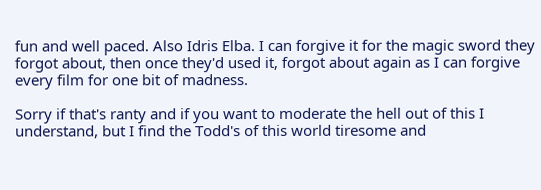fun and well paced. Also Idris Elba. I can forgive it for the magic sword they forgot about, then once they'd used it, forgot about again as I can forgive every film for one bit of madness.

Sorry if that's ranty and if you want to moderate the hell out of this I understand, but I find the Todd's of this world tiresome and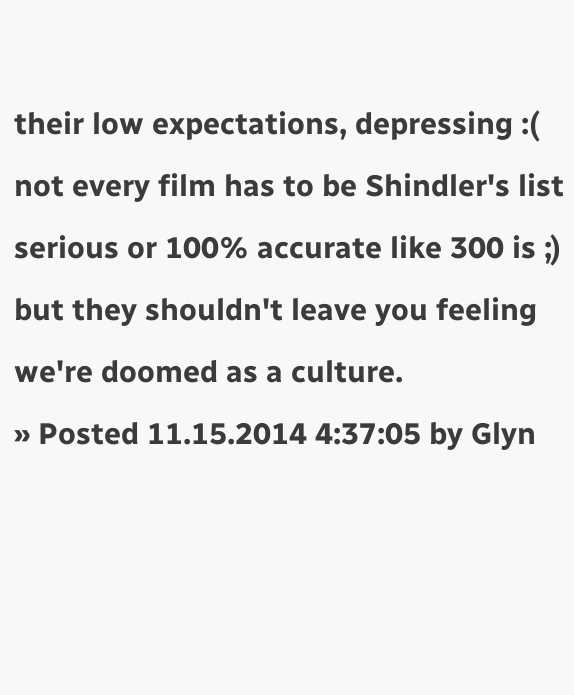their low expectations, depressing :( not every film has to be Shindler's list serious or 100% accurate like 300 is ;) but they shouldn't leave you feeling we're doomed as a culture.
» Posted 11.15.2014 4:37:05 by Glyn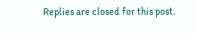Replies are closed for this post.